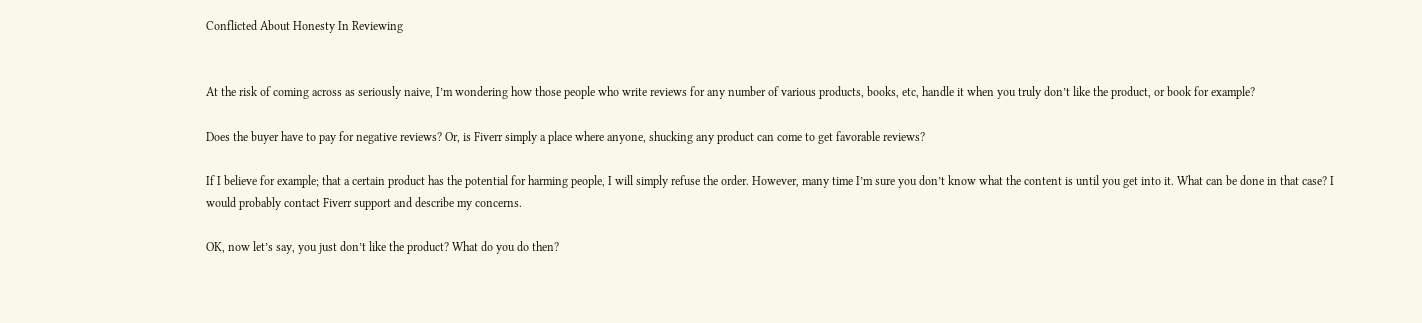Conflicted About Honesty In Reviewing


At the risk of coming across as seriously naive, I’m wondering how those people who write reviews for any number of various products, books, etc, handle it when you truly don’t like the product, or book for example?

Does the buyer have to pay for negative reviews? Or, is Fiverr simply a place where anyone, shucking any product can come to get favorable reviews?

If I believe for example; that a certain product has the potential for harming people, I will simply refuse the order. However, many time I’m sure you don’t know what the content is until you get into it. What can be done in that case? I would probably contact Fiverr support and describe my concerns.

OK, now let’s say, you just don’t like the product? What do you do then?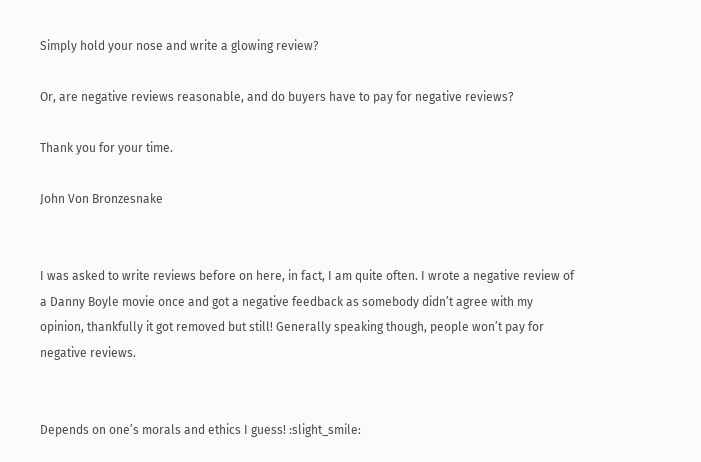Simply hold your nose and write a glowing review?

Or, are negative reviews reasonable, and do buyers have to pay for negative reviews?

Thank you for your time.

John Von Bronzesnake


I was asked to write reviews before on here, in fact, I am quite often. I wrote a negative review of a Danny Boyle movie once and got a negative feedback as somebody didn’t agree with my opinion, thankfully it got removed but still! Generally speaking though, people won’t pay for negative reviews.


Depends on one’s morals and ethics I guess! :slight_smile: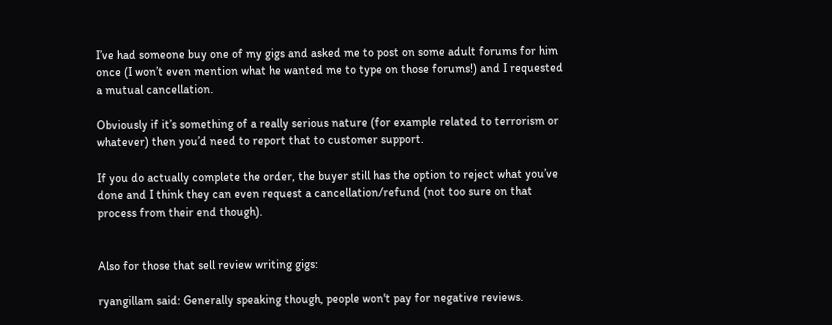I’ve had someone buy one of my gigs and asked me to post on some adult forums for him once (I won’t even mention what he wanted me to type on those forums!) and I requested a mutual cancellation.

Obviously if it’s something of a really serious nature (for example related to terrorism or whatever) then you’d need to report that to customer support.

If you do actually complete the order, the buyer still has the option to reject what you’ve done and I think they can even request a cancellation/refund (not too sure on that process from their end though).


Also for those that sell review writing gigs:

ryangillam said: Generally speaking though, people won't pay for negative reviews.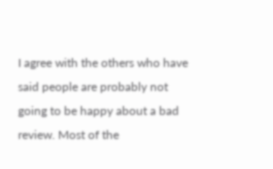I agree with the others who have said people are probably not going to be happy about a bad review. Most of the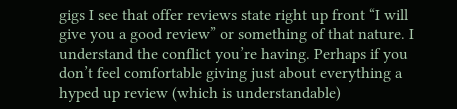gigs I see that offer reviews state right up front “I will give you a good review” or something of that nature. I understand the conflict you’re having. Perhaps if you don’t feel comfortable giving just about everything a hyped up review (which is understandable)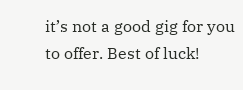it’s not a good gig for you to offer. Best of luck!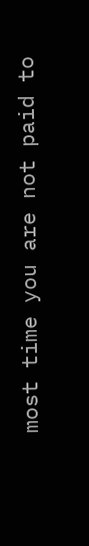most time you are not paid to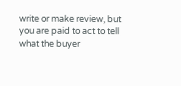write or make review, but you are paid to act to tell what the buyer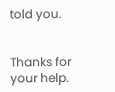told you.


Thanks for your help.